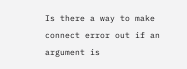Is there a way to make connect error out if an argument is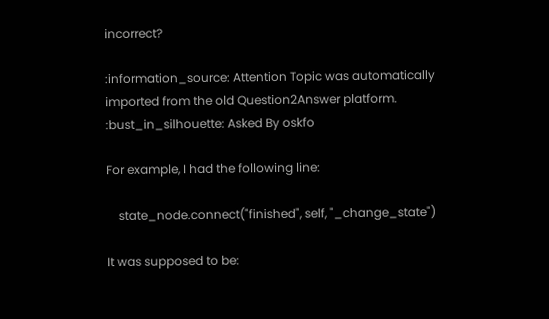incorrect?

:information_source: Attention Topic was automatically imported from the old Question2Answer platform.
:bust_in_silhouette: Asked By oskfo

For example, I had the following line:

    state_node.connect("finished", self, "_change_state")

It was supposed to be: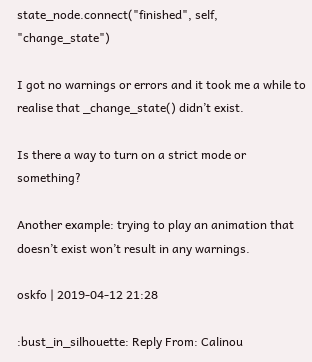state_node.connect("finished", self, "change_state")

I got no warnings or errors and it took me a while to realise that _change_state() didn’t exist.

Is there a way to turn on a strict mode or something?

Another example: trying to play an animation that doesn’t exist won’t result in any warnings.

oskfo | 2019-04-12 21:28

:bust_in_silhouette: Reply From: Calinou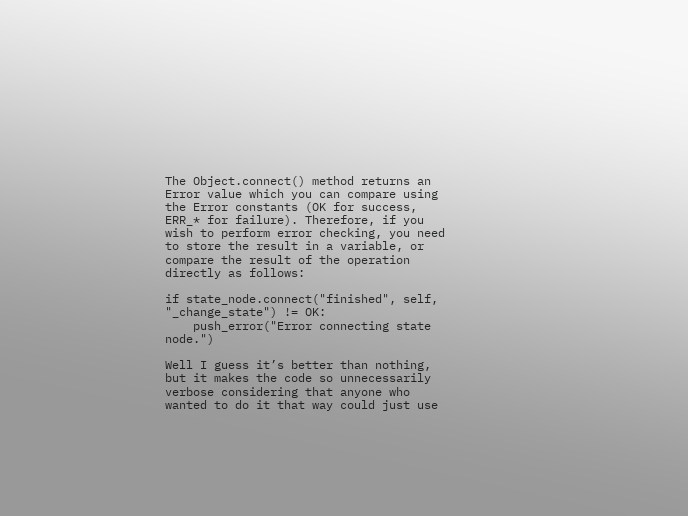The Object.connect() method returns an Error value which you can compare using the Error constants (OK for success, ERR_* for failure). Therefore, if you wish to perform error checking, you need to store the result in a variable, or compare the result of the operation directly as follows:

if state_node.connect("finished", self, "_change_state") != OK:
    push_error("Error connecting state node.")

Well I guess it’s better than nothing, but it makes the code so unnecessarily verbose considering that anyone who wanted to do it that way could just use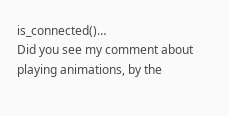is_connected()…
Did you see my comment about playing animations, by the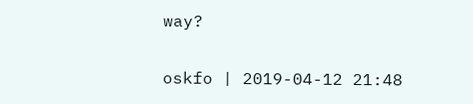way?

oskfo | 2019-04-12 21:48